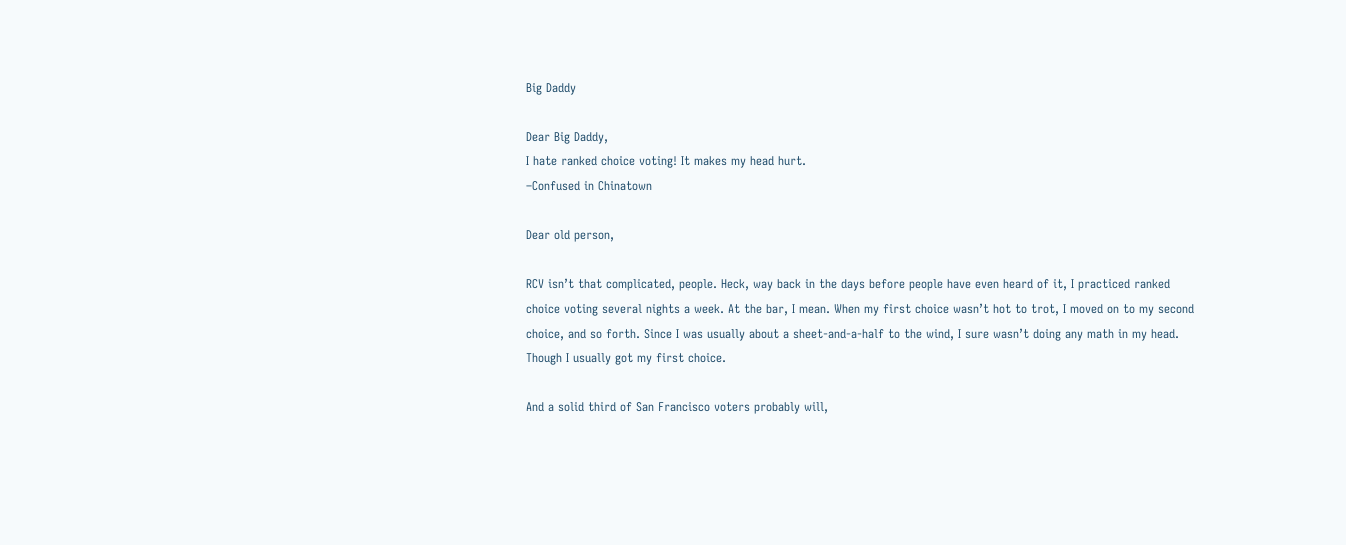Big Daddy

Dear Big Daddy,
I hate ranked choice voting! It makes my head hurt.
–Confused in Chinatown

Dear old person,

RCV isn’t that complicated, people. Heck, way back in the days before people have even heard of it, I practiced ranked choice voting several nights a week. At the bar, I mean. When my first choice wasn’t hot to trot, I moved on to my second choice, and so forth. Since I was usually about a sheet-and-a-half to the wind, I sure wasn’t doing any math in my head. Though I usually got my first choice.

And a solid third of San Francisco voters probably will,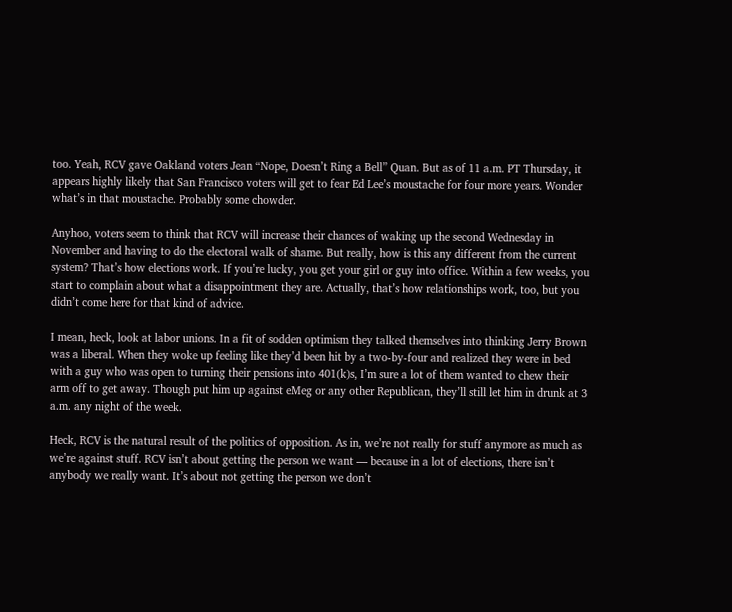too. Yeah, RCV gave Oakland voters Jean “Nope, Doesn’t Ring a Bell” Quan. But as of 11 a.m. PT Thursday, it appears highly likely that San Francisco voters will get to fear Ed Lee’s moustache for four more years. Wonder what’s in that moustache. Probably some chowder.

Anyhoo, voters seem to think that RCV will increase their chances of waking up the second Wednesday in November and having to do the electoral walk of shame. But really, how is this any different from the current system? That’s how elections work. If you’re lucky, you get your girl or guy into office. Within a few weeks, you start to complain about what a disappointment they are. Actually, that’s how relationships work, too, but you didn’t come here for that kind of advice.

I mean, heck, look at labor unions. In a fit of sodden optimism they talked themselves into thinking Jerry Brown was a liberal. When they woke up feeling like they’d been hit by a two-by-four and realized they were in bed with a guy who was open to turning their pensions into 401(k)s, I’m sure a lot of them wanted to chew their arm off to get away. Though put him up against eMeg or any other Republican, they’ll still let him in drunk at 3 a.m. any night of the week.

Heck, RCV is the natural result of the politics of opposition. As in, we’re not really for stuff anymore as much as we’re against stuff. RCV isn’t about getting the person we want — because in a lot of elections, there isn’t anybody we really want. It’s about not getting the person we don’t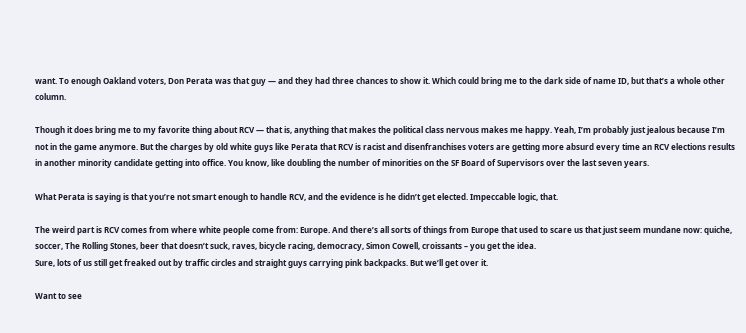want. To enough Oakland voters, Don Perata was that guy — and they had three chances to show it. Which could bring me to the dark side of name ID, but that’s a whole other column.

Though it does bring me to my favorite thing about RCV — that is, anything that makes the political class nervous makes me happy. Yeah, I’m probably just jealous because I’m not in the game anymore. But the charges by old white guys like Perata that RCV is racist and disenfranchises voters are getting more absurd every time an RCV elections results in another minority candidate getting into office. You know, like doubling the number of minorities on the SF Board of Supervisors over the last seven years.

What Perata is saying is that you’re not smart enough to handle RCV, and the evidence is he didn’t get elected. Impeccable logic, that.

The weird part is RCV comes from where white people come from: Europe. And there’s all sorts of things from Europe that used to scare us that just seem mundane now: quiche, soccer, The Rolling Stones, beer that doesn’t suck, raves, bicycle racing, democracy, Simon Cowell, croissants – you get the idea.
Sure, lots of us still get freaked out by traffic circles and straight guys carrying pink backpacks. But we’ll get over it.

Want to see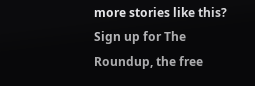more stories like this? Sign up for The Roundup, the free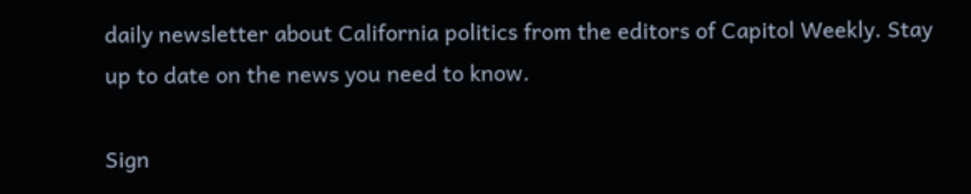daily newsletter about California politics from the editors of Capitol Weekly. Stay up to date on the news you need to know.

Sign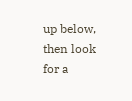up below, then look for a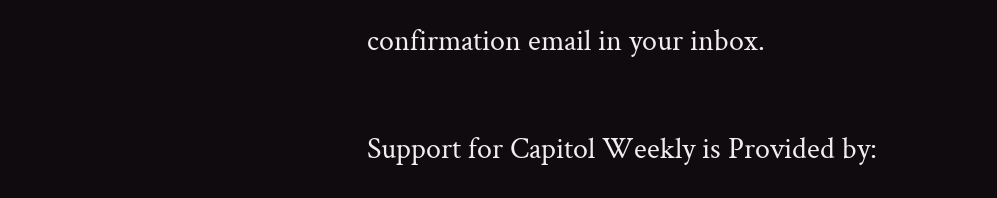confirmation email in your inbox.


Support for Capitol Weekly is Provided by: